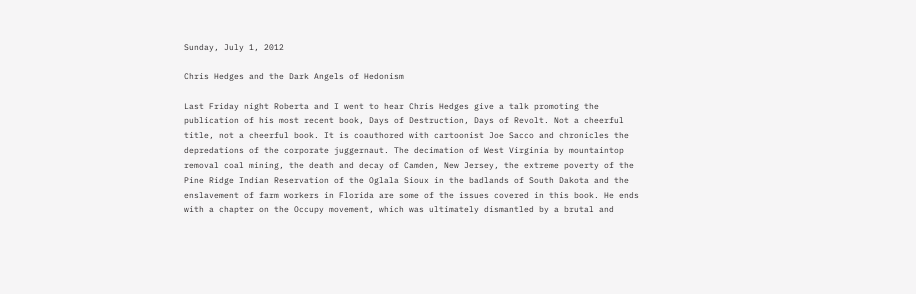Sunday, July 1, 2012

Chris Hedges and the Dark Angels of Hedonism

Last Friday night Roberta and I went to hear Chris Hedges give a talk promoting the publication of his most recent book, Days of Destruction, Days of Revolt. Not a cheerful title, not a cheerful book. It is coauthored with cartoonist Joe Sacco and chronicles the depredations of the corporate juggernaut. The decimation of West Virginia by mountaintop removal coal mining, the death and decay of Camden, New Jersey, the extreme poverty of the Pine Ridge Indian Reservation of the Oglala Sioux in the badlands of South Dakota and the enslavement of farm workers in Florida are some of the issues covered in this book. He ends with a chapter on the Occupy movement, which was ultimately dismantled by a brutal and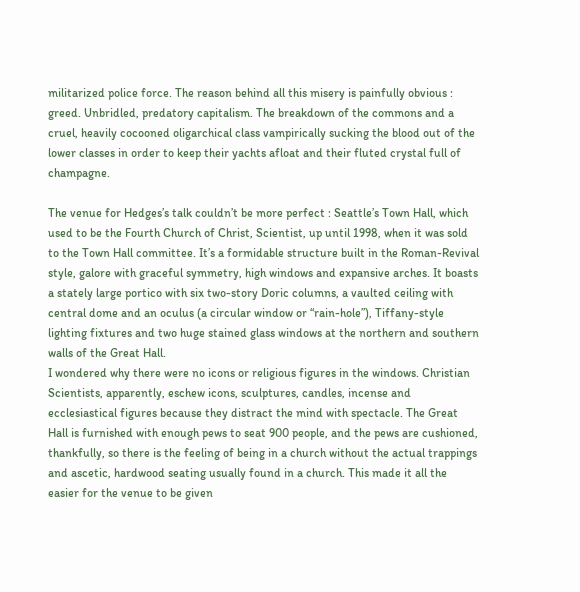militarized police force. The reason behind all this misery is painfully obvious : greed. Unbridled, predatory capitalism. The breakdown of the commons and a cruel, heavily cocooned oligarchical class vampirically sucking the blood out of the lower classes in order to keep their yachts afloat and their fluted crystal full of champagne.

The venue for Hedges’s talk couldn’t be more perfect : Seattle’s Town Hall, which used to be the Fourth Church of Christ, Scientist, up until 1998, when it was sold to the Town Hall committee. It’s a formidable structure built in the Roman-Revival style, galore with graceful symmetry, high windows and expansive arches. It boasts a stately large portico with six two-story Doric columns, a vaulted ceiling with central dome and an oculus (a circular window or “rain-hole”), Tiffany-style lighting fixtures and two huge stained glass windows at the northern and southern walls of the Great Hall.
I wondered why there were no icons or religious figures in the windows. Christian Scientists, apparently, eschew icons, sculptures, candles, incense and ecclesiastical figures because they distract the mind with spectacle. The Great Hall is furnished with enough pews to seat 900 people, and the pews are cushioned, thankfully, so there is the feeling of being in a church without the actual trappings and ascetic, hardwood seating usually found in a church. This made it all the easier for the venue to be given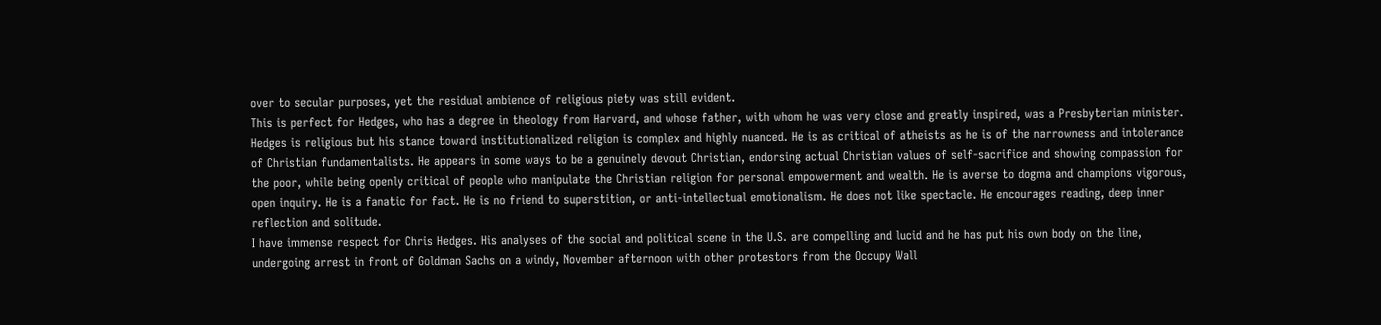over to secular purposes, yet the residual ambience of religious piety was still evident.
This is perfect for Hedges, who has a degree in theology from Harvard, and whose father, with whom he was very close and greatly inspired, was a Presbyterian minister. Hedges is religious but his stance toward institutionalized religion is complex and highly nuanced. He is as critical of atheists as he is of the narrowness and intolerance of Christian fundamentalists. He appears in some ways to be a genuinely devout Christian, endorsing actual Christian values of self-sacrifice and showing compassion for the poor, while being openly critical of people who manipulate the Christian religion for personal empowerment and wealth. He is averse to dogma and champions vigorous, open inquiry. He is a fanatic for fact. He is no friend to superstition, or anti-intellectual emotionalism. He does not like spectacle. He encourages reading, deep inner reflection and solitude.
I have immense respect for Chris Hedges. His analyses of the social and political scene in the U.S. are compelling and lucid and he has put his own body on the line, undergoing arrest in front of Goldman Sachs on a windy, November afternoon with other protestors from the Occupy Wall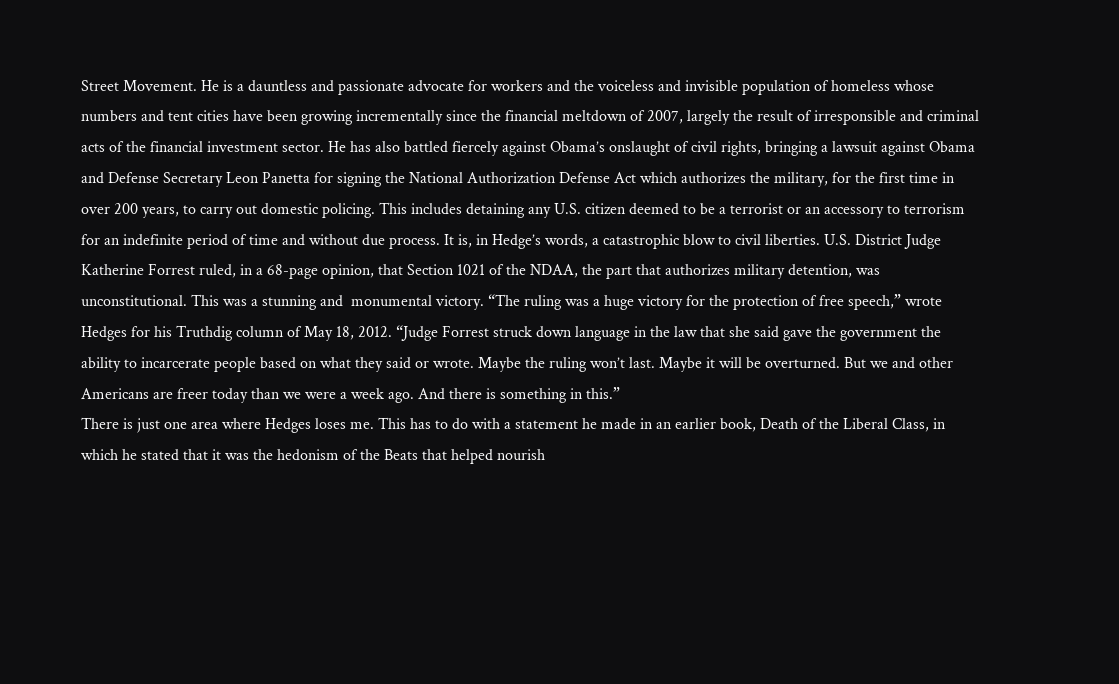Street Movement. He is a dauntless and passionate advocate for workers and the voiceless and invisible population of homeless whose numbers and tent cities have been growing incrementally since the financial meltdown of 2007, largely the result of irresponsible and criminal acts of the financial investment sector. He has also battled fiercely against Obama’s onslaught of civil rights, bringing a lawsuit against Obama and Defense Secretary Leon Panetta for signing the National Authorization Defense Act which authorizes the military, for the first time in over 200 years, to carry out domestic policing. This includes detaining any U.S. citizen deemed to be a terrorist or an accessory to terrorism for an indefinite period of time and without due process. It is, in Hedge’s words, a catastrophic blow to civil liberties. U.S. District Judge Katherine Forrest ruled, in a 68-page opinion, that Section 1021 of the NDAA, the part that authorizes military detention, was unconstitutional. This was a stunning and  monumental victory. “The ruling was a huge victory for the protection of free speech,” wrote Hedges for his Truthdig column of May 18, 2012. “Judge Forrest struck down language in the law that she said gave the government the ability to incarcerate people based on what they said or wrote. Maybe the ruling won’t last. Maybe it will be overturned. But we and other Americans are freer today than we were a week ago. And there is something in this.”
There is just one area where Hedges loses me. This has to do with a statement he made in an earlier book, Death of the Liberal Class, in which he stated that it was the hedonism of the Beats that helped nourish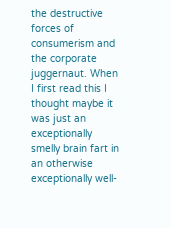the destructive forces of consumerism and the corporate juggernaut. When I first read this I thought maybe it was just an exceptionally smelly brain fart in an otherwise exceptionally well-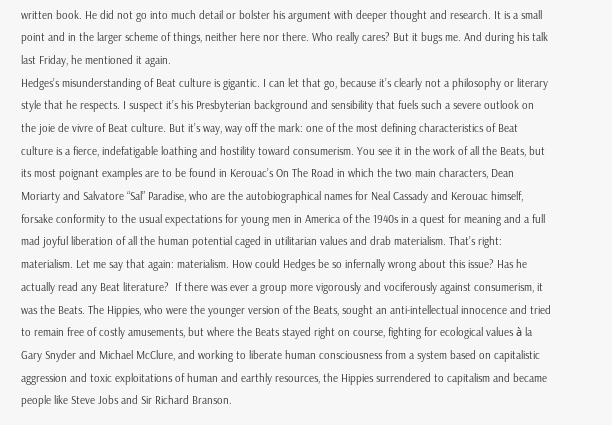written book. He did not go into much detail or bolster his argument with deeper thought and research. It is a small point and in the larger scheme of things, neither here nor there. Who really cares? But it bugs me. And during his talk last Friday, he mentioned it again.
Hedges’s misunderstanding of Beat culture is gigantic. I can let that go, because it’s clearly not a philosophy or literary style that he respects. I suspect it’s his Presbyterian background and sensibility that fuels such a severe outlook on the joie de vivre of Beat culture. But it’s way, way off the mark: one of the most defining characteristics of Beat culture is a fierce, indefatigable loathing and hostility toward consumerism. You see it in the work of all the Beats, but its most poignant examples are to be found in Kerouac’s On The Road in which the two main characters, Dean Moriarty and Salvatore “Sal” Paradise, who are the autobiographical names for Neal Cassady and Kerouac himself, forsake conformity to the usual expectations for young men in America of the 1940s in a quest for meaning and a full mad joyful liberation of all the human potential caged in utilitarian values and drab materialism. That’s right: materialism. Let me say that again: materialism. How could Hedges be so infernally wrong about this issue? Has he actually read any Beat literature?  If there was ever a group more vigorously and vociferously against consumerism, it was the Beats. The Hippies, who were the younger version of the Beats, sought an anti-intellectual innocence and tried to remain free of costly amusements, but where the Beats stayed right on course, fighting for ecological values à la Gary Snyder and Michael McClure, and working to liberate human consciousness from a system based on capitalistic aggression and toxic exploitations of human and earthly resources, the Hippies surrendered to capitalism and became people like Steve Jobs and Sir Richard Branson.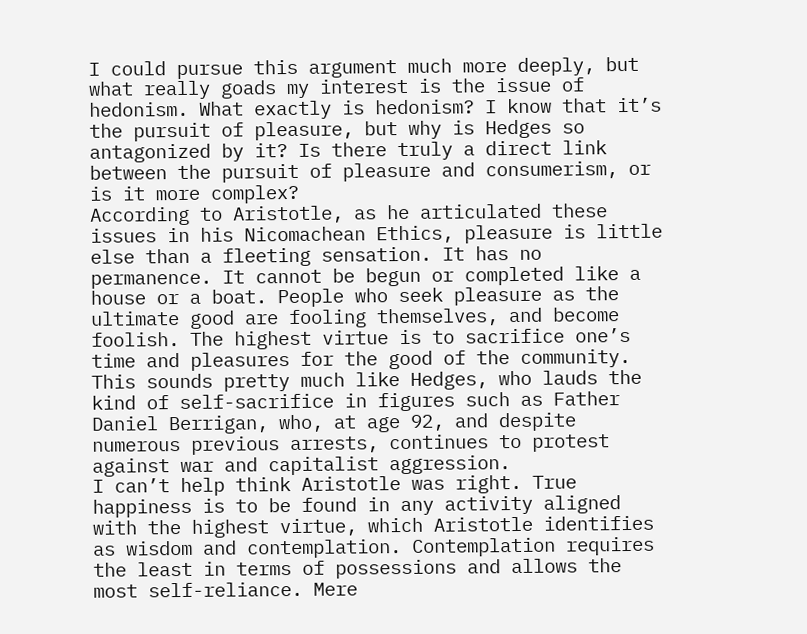I could pursue this argument much more deeply, but what really goads my interest is the issue of hedonism. What exactly is hedonism? I know that it’s the pursuit of pleasure, but why is Hedges so antagonized by it? Is there truly a direct link between the pursuit of pleasure and consumerism, or is it more complex?
According to Aristotle, as he articulated these issues in his Nicomachean Ethics, pleasure is little else than a fleeting sensation. It has no permanence. It cannot be begun or completed like a house or a boat. People who seek pleasure as the ultimate good are fooling themselves, and become foolish. The highest virtue is to sacrifice one’s time and pleasures for the good of the community. This sounds pretty much like Hedges, who lauds the kind of self-sacrifice in figures such as Father Daniel Berrigan, who, at age 92, and despite numerous previous arrests, continues to protest against war and capitalist aggression.
I can’t help think Aristotle was right. True happiness is to be found in any activity aligned with the highest virtue, which Aristotle identifies as wisdom and contemplation. Contemplation requires the least in terms of possessions and allows the most self-reliance. Mere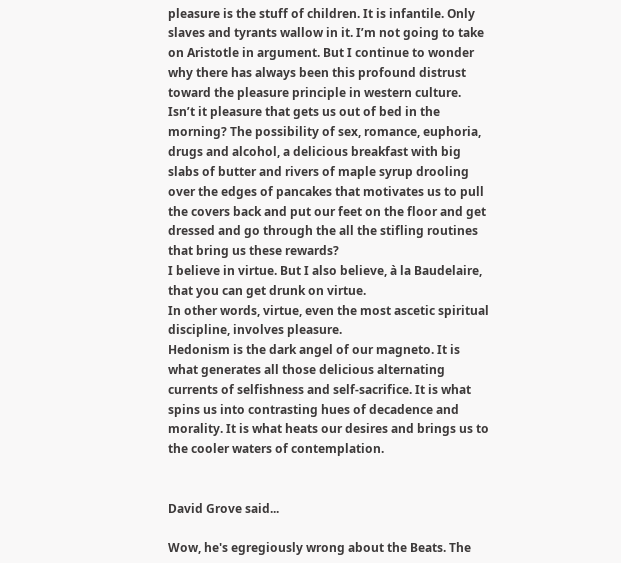pleasure is the stuff of children. It is infantile. Only slaves and tyrants wallow in it. I’m not going to take on Aristotle in argument. But I continue to wonder why there has always been this profound distrust toward the pleasure principle in western culture. Isn’t it pleasure that gets us out of bed in the morning? The possibility of sex, romance, euphoria, drugs and alcohol, a delicious breakfast with big slabs of butter and rivers of maple syrup drooling over the edges of pancakes that motivates us to pull the covers back and put our feet on the floor and get dressed and go through the all the stifling routines that bring us these rewards?
I believe in virtue. But I also believe, à la Baudelaire, that you can get drunk on virtue.
In other words, virtue, even the most ascetic spiritual discipline, involves pleasure.
Hedonism is the dark angel of our magneto. It is what generates all those delicious alternating currents of selfishness and self-sacrifice. It is what spins us into contrasting hues of decadence and morality. It is what heats our desires and brings us to the cooler waters of contemplation.


David Grove said...

Wow, he's egregiously wrong about the Beats. The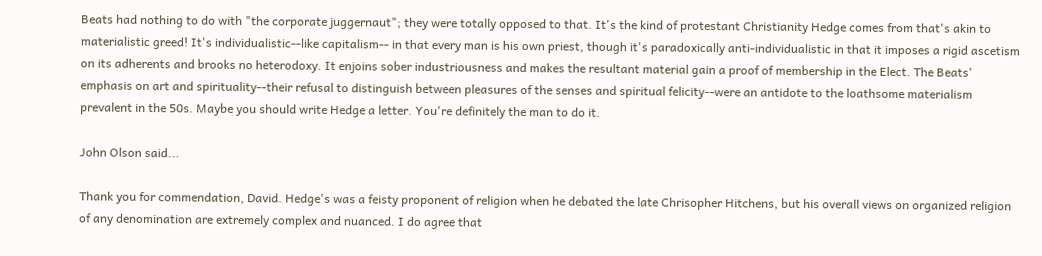Beats had nothing to do with "the corporate juggernaut"; they were totally opposed to that. It's the kind of protestant Christianity Hedge comes from that's akin to materialistic greed! It's individualistic--like capitalism-- in that every man is his own priest, though it's paradoxically anti-individualistic in that it imposes a rigid ascetism on its adherents and brooks no heterodoxy. It enjoins sober industriousness and makes the resultant material gain a proof of membership in the Elect. The Beats' emphasis on art and spirituality--their refusal to distinguish between pleasures of the senses and spiritual felicity--were an antidote to the loathsome materialism prevalent in the 50s. Maybe you should write Hedge a letter. You're definitely the man to do it.

John Olson said...

Thank you for commendation, David. Hedge's was a feisty proponent of religion when he debated the late Chrisopher Hitchens, but his overall views on organized religion of any denomination are extremely complex and nuanced. I do agree that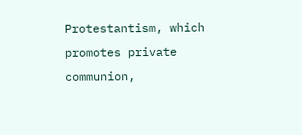Protestantism, which promotes private communion,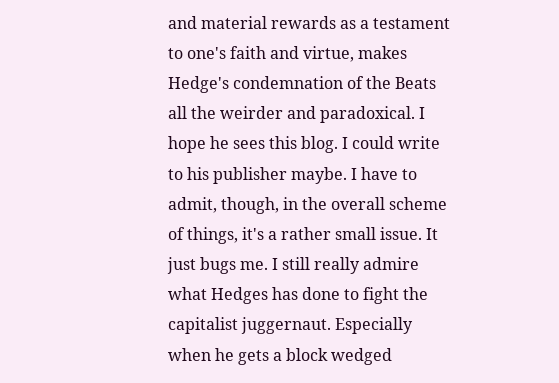and material rewards as a testament to one's faith and virtue, makes Hedge's condemnation of the Beats all the weirder and paradoxical. I hope he sees this blog. I could write to his publisher maybe. I have to admit, though, in the overall scheme of things, it's a rather small issue. It just bugs me. I still really admire what Hedges has done to fight the capitalist juggernaut. Especially when he gets a block wedged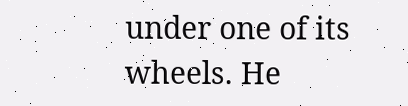under one of its wheels. He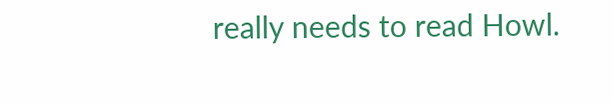really needs to read Howl.